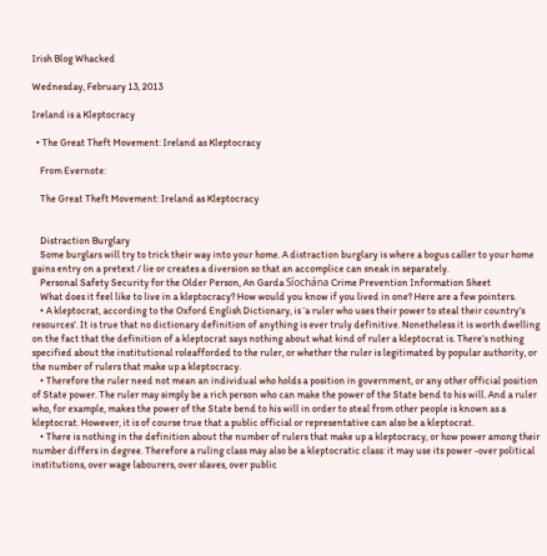Irish Blog Whacked

Wednesday, February 13, 2013

Ireland is a Kleptocracy

  • The Great Theft Movement: Ireland as Kleptocracy

    From Evernote:

    The Great Theft Movement: Ireland as Kleptocracy


    Distraction Burglary
    Some burglars will try to trick their way into your home. A distraction burglary is where a bogus caller to your home gains entry on a pretext / lie or creates a diversion so that an accomplice can sneak in separately.
    Personal Safety Security for the Older Person, An Garda Síochána Crime Prevention Information Sheet
    What does it feel like to live in a kleptocracy? How would you know if you lived in one? Here are a few pointers.
    • A kleptocrat, according to the Oxford English Dictionary, is ‘a ruler who uses their power to steal their country’s resources’. It is true that no dictionary definition of anything is ever truly definitive. Nonetheless it is worth dwelling on the fact that the definition of a kleptocrat says nothing about what kind of ruler a kleptocrat is. There’s nothing specified about the institutional roleafforded to the ruler, or whether the ruler is legitimated by popular authority, or the number of rulers that make up a kleptocracy.
    • Therefore the ruler need not mean an individual who holds a position in government, or any other official position of State power. The ruler may simply be a rich person who can make the power of the State bend to his will. And a ruler who, for example, makes the power of the State bend to his will in order to steal from other people is known as a kleptocrat. However, it is of course true that a public official or representative can also be a kleptocrat.
    • There is nothing in the definition about the number of rulers that make up a kleptocracy, or how power among their number differs in degree. Therefore a ruling class may also be a kleptocratic class: it may use its power -over political institutions, over wage labourers, over slaves, over public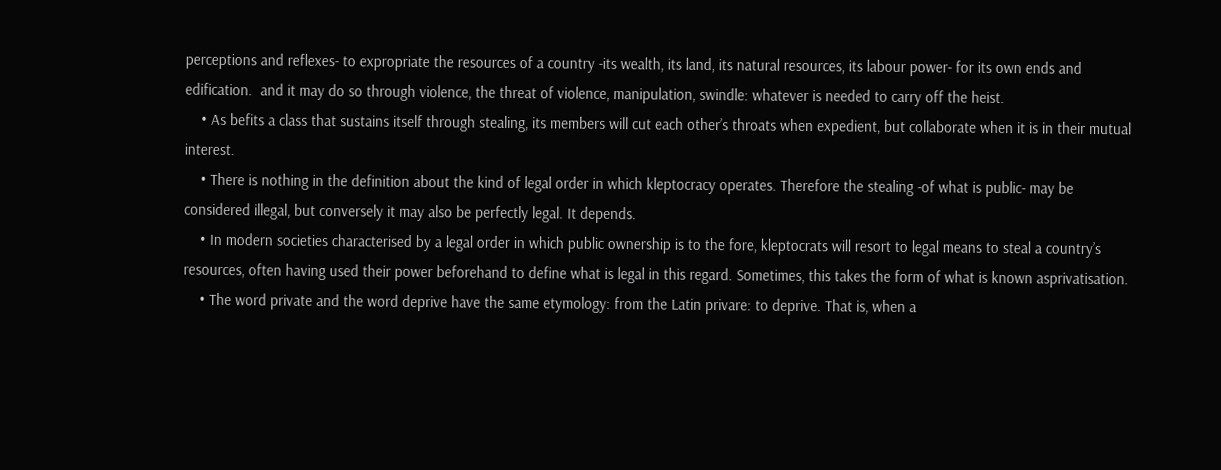perceptions and reflexes- to expropriate the resources of a country -its wealth, its land, its natural resources, its labour power- for its own ends and edification.  and it may do so through violence, the threat of violence, manipulation, swindle: whatever is needed to carry off the heist.
    • As befits a class that sustains itself through stealing, its members will cut each other’s throats when expedient, but collaborate when it is in their mutual interest.
    • There is nothing in the definition about the kind of legal order in which kleptocracy operates. Therefore the stealing -of what is public- may be considered illegal, but conversely it may also be perfectly legal. It depends.
    • In modern societies characterised by a legal order in which public ownership is to the fore, kleptocrats will resort to legal means to steal a country’s resources, often having used their power beforehand to define what is legal in this regard. Sometimes, this takes the form of what is known asprivatisation.
    • The word private and the word deprive have the same etymology: from the Latin privare: to deprive. That is, when a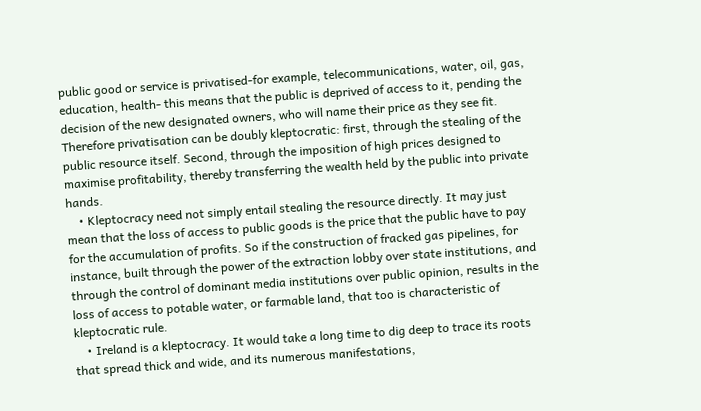public good or service is privatised-for example, telecommunications, water, oil, gas, education, health- this means that the public is deprived of access to it, pending the decision of the new designated owners, who will name their price as they see fit. Therefore privatisation can be doubly kleptocratic: first, through the stealing of the public resource itself. Second, through the imposition of high prices designed to maximise profitability, thereby transferring the wealth held by the public into private hands.
    • Kleptocracy need not simply entail stealing the resource directly. It may just mean that the loss of access to public goods is the price that the public have to pay for the accumulation of profits. So if the construction of fracked gas pipelines, for instance, built through the power of the extraction lobby over state institutions, and through the control of dominant media institutions over public opinion, results in the loss of access to potable water, or farmable land, that too is characteristic of kleptocratic rule.
    • Ireland is a kleptocracy. It would take a long time to dig deep to trace its roots that spread thick and wide, and its numerous manifestations,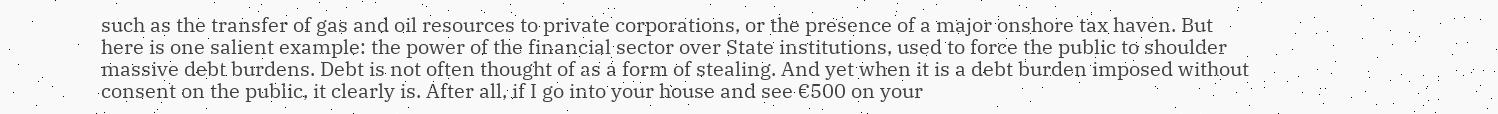such as the transfer of gas and oil resources to private corporations, or the presence of a major onshore tax haven. But here is one salient example: the power of the financial sector over State institutions, used to force the public to shoulder massive debt burdens. Debt is not often thought of as a form of stealing. And yet when it is a debt burden imposed without consent on the public, it clearly is. After all, if I go into your house and see €500 on your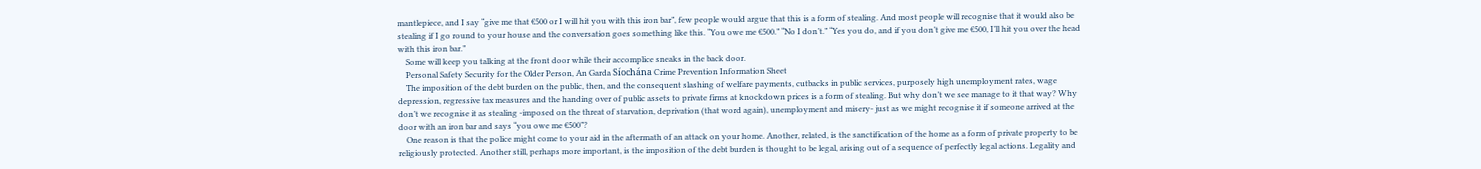mantlepiece, and I say “give me that €500 or I will hit you with this iron bar”, few people would argue that this is a form of stealing. And most people will recognise that it would also be stealing if I go round to your house and the conversation goes something like this. “You owe me €500.” “No I don’t.” “Yes you do, and if you don’t give me €500, I’ll hit you over the head with this iron bar.”
    Some will keep you talking at the front door while their accomplice sneaks in the back door.
    Personal Safety Security for the Older Person, An Garda Síochána Crime Prevention Information Sheet
    The imposition of the debt burden on the public, then, and the consequent slashing of welfare payments, cutbacks in public services, purposely high unemployment rates, wage depression, regressive tax measures and the handing over of public assets to private firms at knockdown prices is a form of stealing. But why don’t we see manage to it that way? Why don’t we recognise it as stealing -imposed on the threat of starvation, deprivation (that word again), unemployment and misery- just as we might recognise it if someone arrived at the door with an iron bar and says “you owe me €500”?
    One reason is that the police might come to your aid in the aftermath of an attack on your home. Another, related, is the sanctification of the home as a form of private property to be religiously protected. Another still, perhaps more important, is the imposition of the debt burden is thought to be legal, arising out of a sequence of perfectly legal actions. Legality and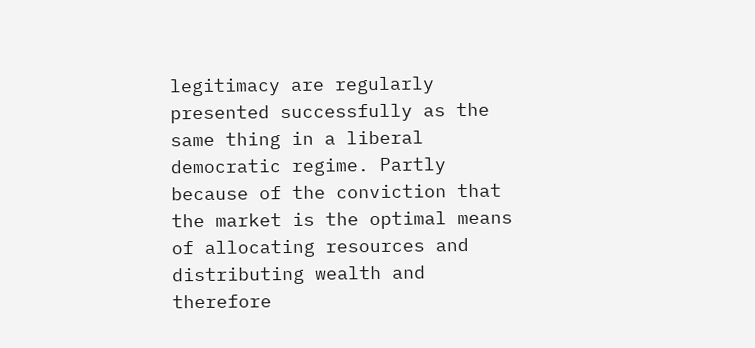legitimacy are regularly presented successfully as the same thing in a liberal democratic regime. Partly because of the conviction that the market is the optimal means of allocating resources and distributing wealth and therefore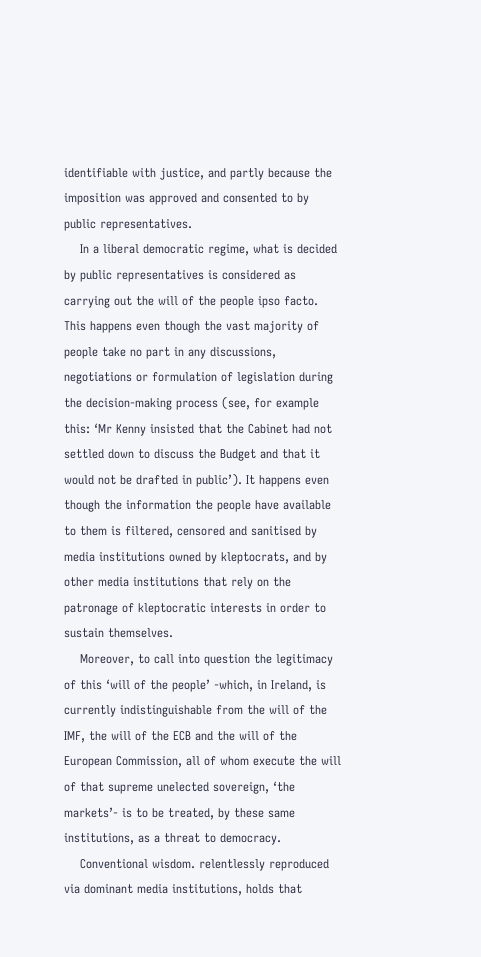identifiable with justice, and partly because the imposition was approved and consented to by public representatives.
    In a liberal democratic regime, what is decided by public representatives is considered as carrying out the will of the people ipso facto. This happens even though the vast majority of people take no part in any discussions, negotiations or formulation of legislation during the decision-making process (see, for example this: ‘Mr Kenny insisted that the Cabinet had not settled down to discuss the Budget and that it would not be drafted in public’). It happens even though the information the people have available to them is filtered, censored and sanitised by media institutions owned by kleptocrats, and by other media institutions that rely on the patronage of kleptocratic interests in order to sustain themselves.
    Moreover, to call into question the legitimacy of this ‘will of the people’ -which, in Ireland, is currently indistinguishable from the will of the IMF, the will of the ECB and the will of the European Commission, all of whom execute the will of that supreme unelected sovereign, ‘the markets’- is to be treated, by these same institutions, as a threat to democracy.
    Conventional wisdom. relentlessly reproduced via dominant media institutions, holds that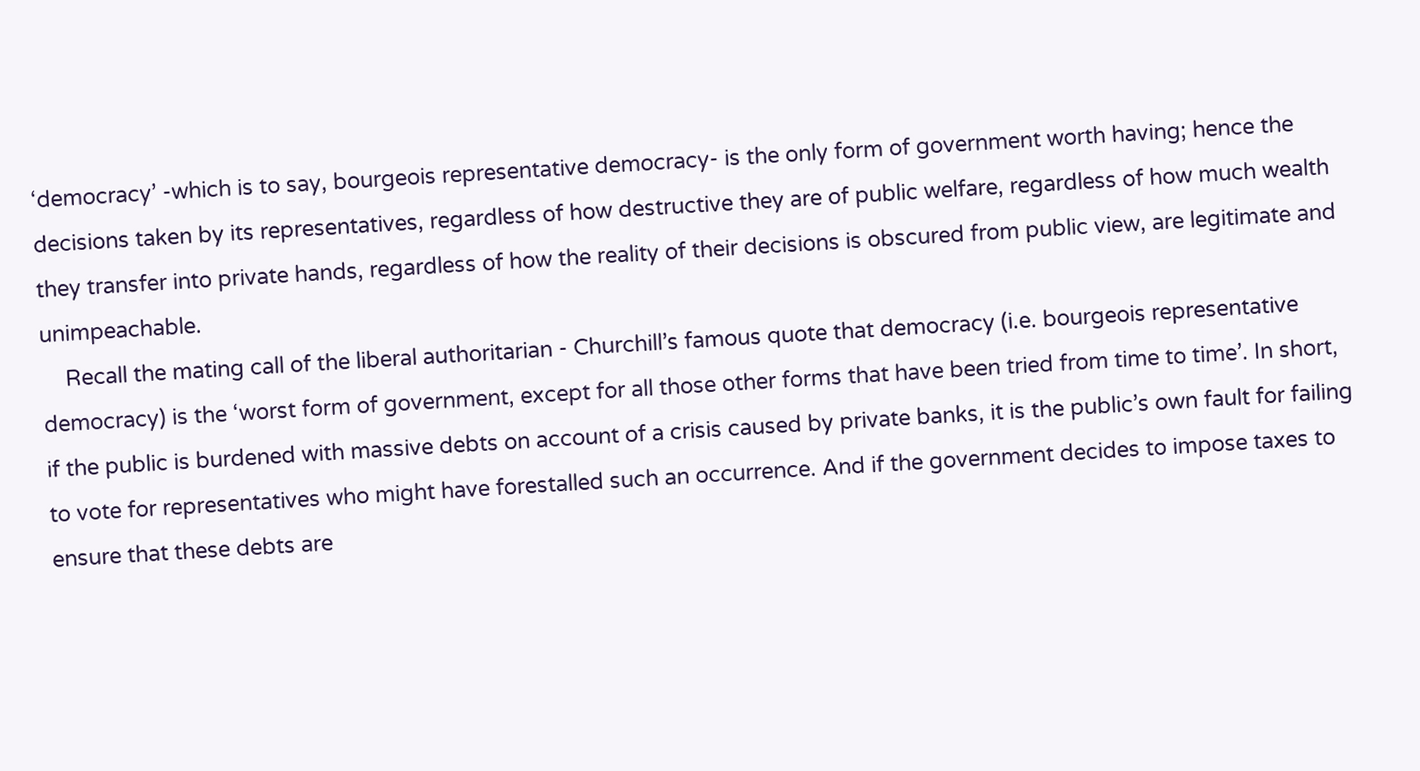‘democracy’ -which is to say, bourgeois representative democracy- is the only form of government worth having; hence the decisions taken by its representatives, regardless of how destructive they are of public welfare, regardless of how much wealth they transfer into private hands, regardless of how the reality of their decisions is obscured from public view, are legitimate and unimpeachable.
    Recall the mating call of the liberal authoritarian - Churchill’s famous quote that democracy (i.e. bourgeois representative democracy) is the ‘worst form of government, except for all those other forms that have been tried from time to time’. In short, if the public is burdened with massive debts on account of a crisis caused by private banks, it is the public’s own fault for failing to vote for representatives who might have forestalled such an occurrence. And if the government decides to impose taxes to ensure that these debts are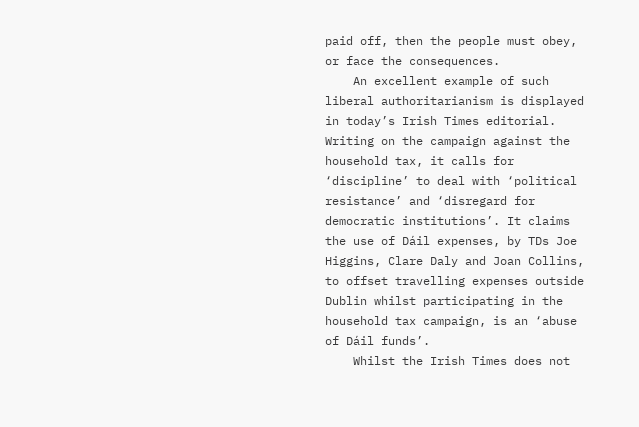paid off, then the people must obey, or face the consequences.
    An excellent example of such liberal authoritarianism is displayed in today’s Irish Times editorial. Writing on the campaign against the household tax, it calls for ‘discipline’ to deal with ‘political resistance’ and ‘disregard for democratic institutions’. It claims the use of Dáil expenses, by TDs Joe Higgins, Clare Daly and Joan Collins, to offset travelling expenses outside Dublin whilst participating in the household tax campaign, is an ‘abuse of Dáil funds’.
    Whilst the Irish Times does not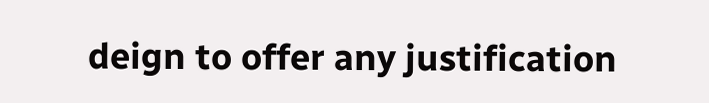deign to offer any justification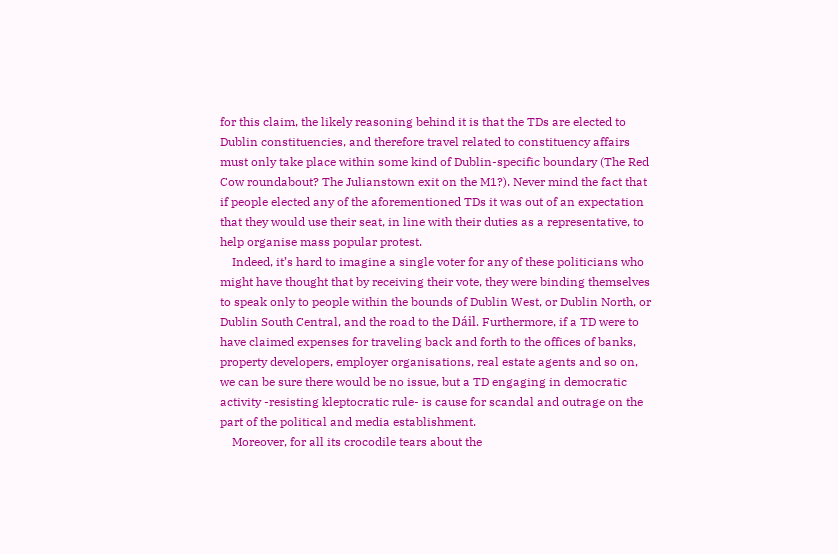for this claim, the likely reasoning behind it is that the TDs are elected to Dublin constituencies, and therefore travel related to constituency affairs must only take place within some kind of Dublin-specific boundary (The Red Cow roundabout? The Julianstown exit on the M1?). Never mind the fact that if people elected any of the aforementioned TDs it was out of an expectation that they would use their seat, in line with their duties as a representative, to help organise mass popular protest.
    Indeed, it’s hard to imagine a single voter for any of these politicians who might have thought that by receiving their vote, they were binding themselves to speak only to people within the bounds of Dublin West, or Dublin North, or Dublin South Central, and the road to the Dáil. Furthermore, if a TD were to have claimed expenses for traveling back and forth to the offices of banks, property developers, employer organisations, real estate agents and so on, we can be sure there would be no issue, but a TD engaging in democratic activity -resisting kleptocratic rule- is cause for scandal and outrage on the part of the political and media establishment.
    Moreover, for all its crocodile tears about the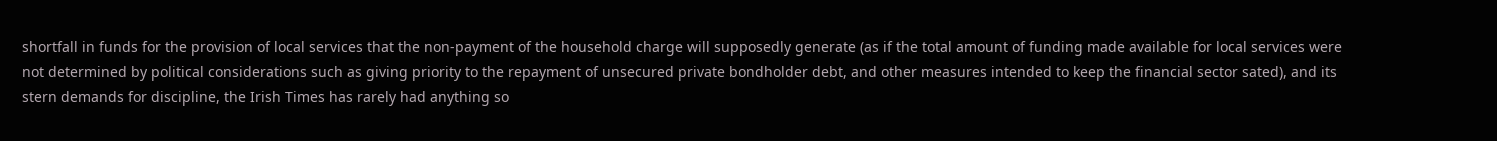shortfall in funds for the provision of local services that the non-payment of the household charge will supposedly generate (as if the total amount of funding made available for local services were not determined by political considerations such as giving priority to the repayment of unsecured private bondholder debt, and other measures intended to keep the financial sector sated), and its stern demands for discipline, the Irish Times has rarely had anything so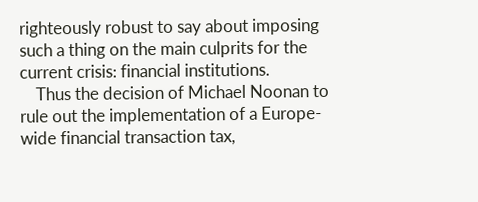righteously robust to say about imposing such a thing on the main culprits for the current crisis: financial institutions.
    Thus the decision of Michael Noonan to rule out the implementation of a Europe-wide financial transaction tax,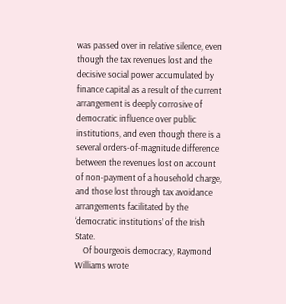was passed over in relative silence, even though the tax revenues lost and the decisive social power accumulated by finance capital as a result of the current arrangement is deeply corrosive of democratic influence over public institutions, and even though there is a several orders-of-magnitude difference between the revenues lost on account of non-payment of a household charge, and those lost through tax avoidance arrangements facilitated by the ‘democratic institutions’ of the Irish State.
    Of bourgeois democracy, Raymond Williams wrote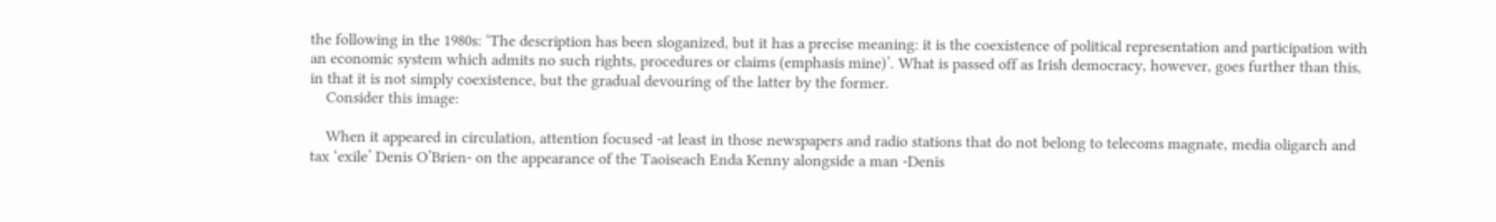the following in the 1980s: ‘The description has been sloganized, but it has a precise meaning: it is the coexistence of political representation and participation with an economic system which admits no such rights, procedures or claims (emphasis mine)’. What is passed off as Irish democracy, however, goes further than this, in that it is not simply coexistence, but the gradual devouring of the latter by the former.
    Consider this image:

    When it appeared in circulation, attention focused -at least in those newspapers and radio stations that do not belong to telecoms magnate, media oligarch and tax ‘exile’ Denis O’Brien- on the appearance of the Taoiseach Enda Kenny alongside a man -Denis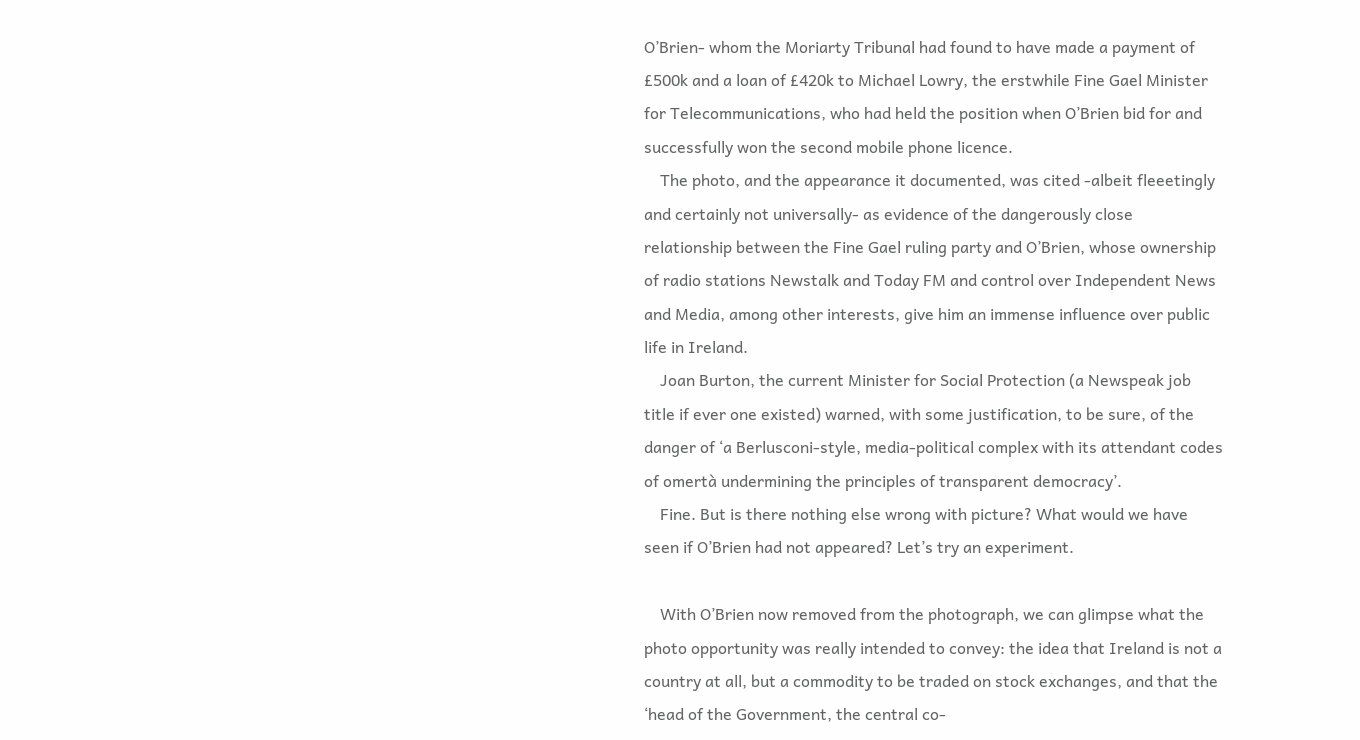O’Brien- whom the Moriarty Tribunal had found to have made a payment of £500k and a loan of £420k to Michael Lowry, the erstwhile Fine Gael Minister for Telecommunications, who had held the position when O’Brien bid for and successfully won the second mobile phone licence.
    The photo, and the appearance it documented, was cited -albeit fleeetingly and certainly not universally- as evidence of the dangerously close relationship between the Fine Gael ruling party and O’Brien, whose ownership of radio stations Newstalk and Today FM and control over Independent News and Media, among other interests, give him an immense influence over public life in Ireland.
    Joan Burton, the current Minister for Social Protection (a Newspeak job title if ever one existed) warned, with some justification, to be sure, of the danger of ‘a Berlusconi-style, media-political complex with its attendant codes of omertà undermining the principles of transparent democracy’.
    Fine. But is there nothing else wrong with picture? What would we have seen if O’Brien had not appeared? Let’s try an experiment.

    With O’Brien now removed from the photograph, we can glimpse what the photo opportunity was really intended to convey: the idea that Ireland is not a country at all, but a commodity to be traded on stock exchanges, and that the ‘head of the Government, the central co-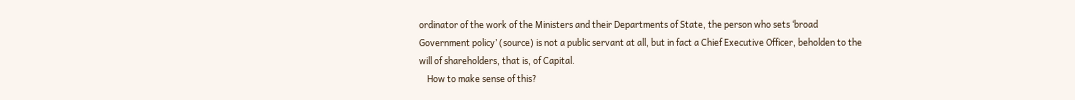ordinator of the work of the Ministers and their Departments of State, the person who sets ‘broad Government policy’ (source) is not a public servant at all, but in fact a Chief Executive Officer, beholden to the will of shareholders, that is, of Capital.
    How to make sense of this?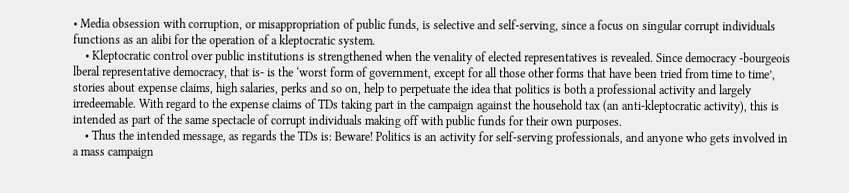• Media obsession with corruption, or misappropriation of public funds, is selective and self-serving, since a focus on singular corrupt individuals functions as an alibi for the operation of a kleptocratic system.
    • Kleptocratic control over public institutions is strengthened when the venality of elected representatives is revealed. Since democracy -bourgeois lberal representative democracy, that is- is the ‘worst form of government, except for all those other forms that have been tried from time to time’, stories about expense claims, high salaries, perks and so on, help to perpetuate the idea that politics is both a professional activity and largely irredeemable. With regard to the expense claims of TDs taking part in the campaign against the household tax (an anti-kleptocratic activity), this is intended as part of the same spectacle of corrupt individuals making off with public funds for their own purposes.
    • Thus the intended message, as regards the TDs is: Beware! Politics is an activity for self-serving professionals, and anyone who gets involved in a mass campaign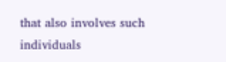that also involves such individuals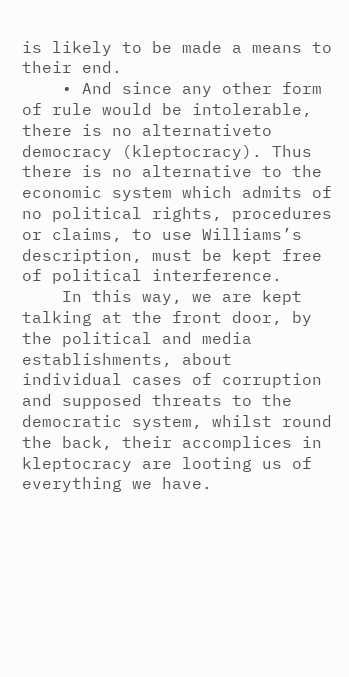is likely to be made a means to their end.
    • And since any other form of rule would be intolerable, there is no alternativeto democracy (kleptocracy). Thus there is no alternative to the economic system which admits of no political rights, procedures or claims, to use Williams’s description, must be kept free of political interference.
    In this way, we are kept talking at the front door, by the political and media establishments, about individual cases of corruption and supposed threats to the democratic system, whilst round the back, their accomplices in kleptocracy are looting us of everything we have.